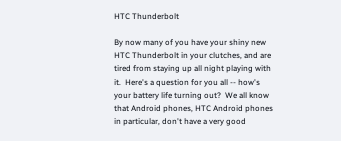HTC Thunderbolt

By now many of you have your shiny new HTC Thunderbolt in your clutches, and are tired from staying up all night playing with it.  Here's a question for you all -- how's your battery life turning out?  We all know that Android phones, HTC Android phones in particular, don't have a very good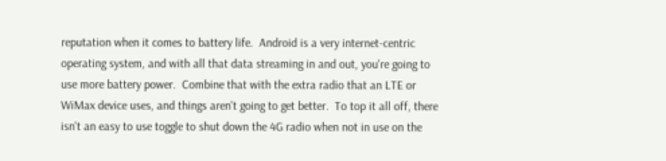reputation when it comes to battery life.  Android is a very internet-centric operating system, and with all that data streaming in and out, you're going to use more battery power.  Combine that with the extra radio that an LTE or WiMax device uses, and things aren't going to get better.  To top it all off, there isn't an easy to use toggle to shut down the 4G radio when not in use on the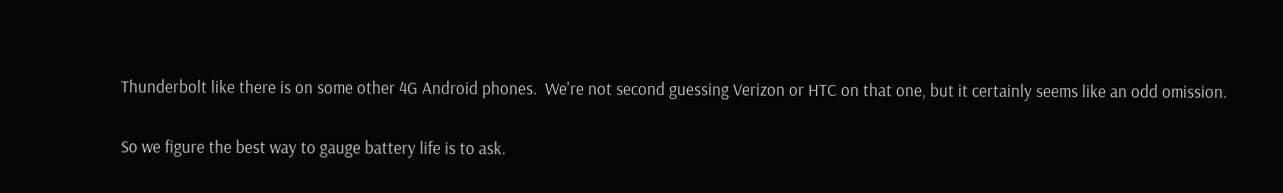Thunderbolt like there is on some other 4G Android phones.  We're not second guessing Verizon or HTC on that one, but it certainly seems like an odd omission.

So we figure the best way to gauge battery life is to ask.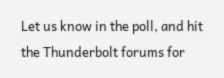Let us know in the poll, and hit the Thunderbolt forums for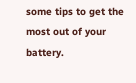some tips to get the most out of your battery.